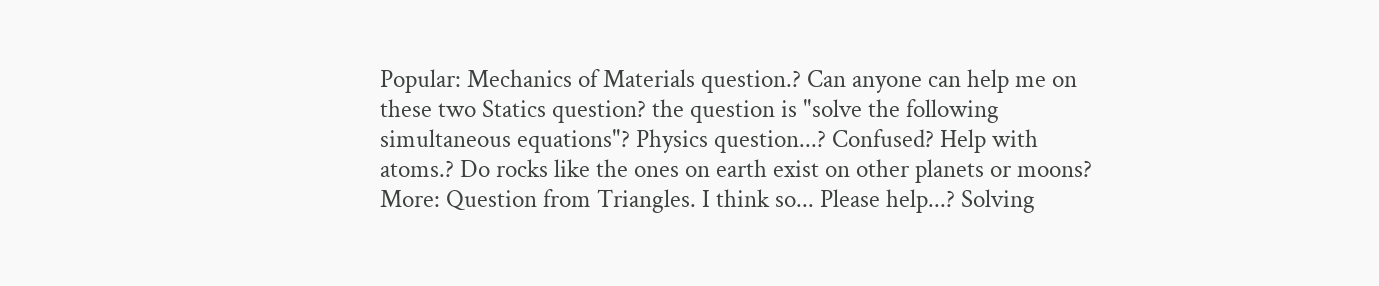Popular: Mechanics of Materials question.? Can anyone can help me on these two Statics question? the question is "solve the following simultaneous equations"? Physics question...? Confused? Help with atoms.? Do rocks like the ones on earth exist on other planets or moons?
More: Question from Triangles. I think so... Please help...? Solving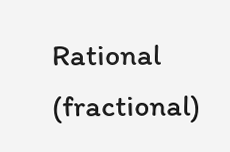Rational (fractional)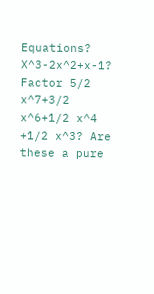Equations? X^3-2x^2+x-1? Factor 5/2 x^7+3/2 x^6+1/2 x^4 +1/2 x^3? Are these a pure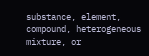substance, element, compound, heterogeneous mixture, or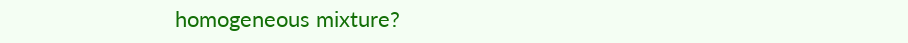homogeneous mixture?